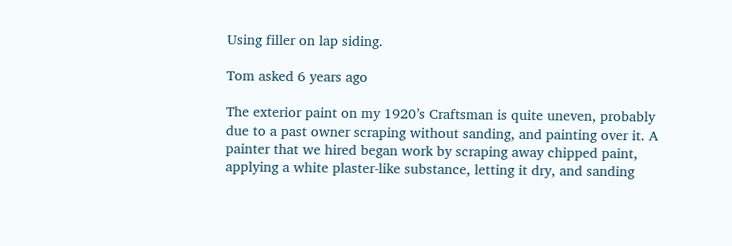Using filler on lap siding.

Tom asked 6 years ago

The exterior paint on my 1920’s Craftsman is quite uneven, probably due to a past owner scraping without sanding, and painting over it. A painter that we hired began work by scraping away chipped paint, applying a white plaster-like substance, letting it dry, and sanding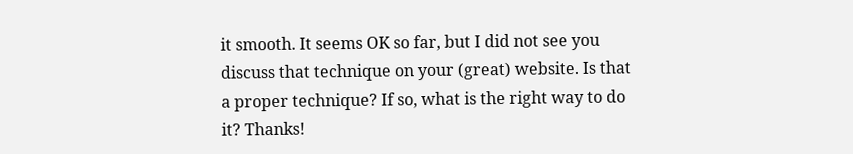it smooth. It seems OK so far, but I did not see you discuss that technique on your (great) website. Is that a proper technique? If so, what is the right way to do it? Thanks!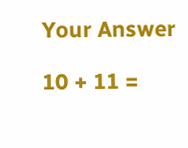Your Answer

10 + 11 =